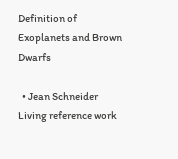Definition of Exoplanets and Brown Dwarfs

  • Jean Schneider
Living reference work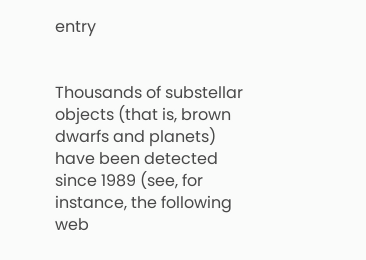entry


Thousands of substellar objects (that is, brown dwarfs and planets) have been detected since 1989 (see, for instance, the following web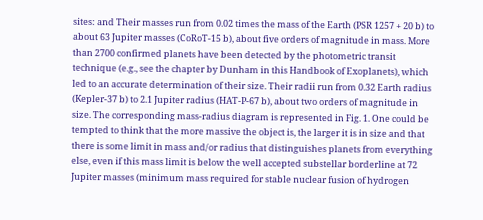sites: and Their masses run from 0.02 times the mass of the Earth (PSR 1257 + 20 b) to about 63 Jupiter masses (CoRoT-15 b), about five orders of magnitude in mass. More than 2700 confirmed planets have been detected by the photometric transit technique (e.g., see the chapter by Dunham in this Handbook of Exoplanets), which led to an accurate determination of their size. Their radii run from 0.32 Earth radius (Kepler-37 b) to 2.1 Jupiter radius (HAT-P-67 b), about two orders of magnitude in size. The corresponding mass-radius diagram is represented in Fig. 1. One could be tempted to think that the more massive the object is, the larger it is in size and that there is some limit in mass and/or radius that distinguishes planets from everything else, even if this mass limit is below the well accepted substellar borderline at 72 Jupiter masses (minimum mass required for stable nuclear fusion of hydrogen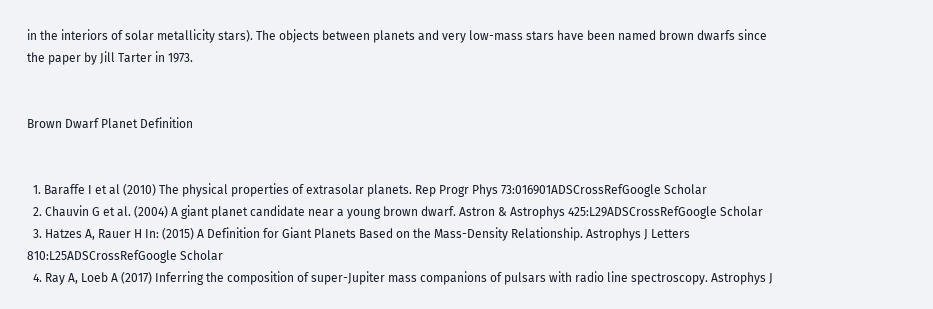in the interiors of solar metallicity stars). The objects between planets and very low-mass stars have been named brown dwarfs since the paper by Jill Tarter in 1973.


Brown Dwarf Planet Definition


  1. Baraffe I et al (2010) The physical properties of extrasolar planets. Rep Progr Phys 73:016901ADSCrossRefGoogle Scholar
  2. Chauvin G et al. (2004) A giant planet candidate near a young brown dwarf. Astron & Astrophys 425:L29ADSCrossRefGoogle Scholar
  3. Hatzes A, Rauer H In: (2015) A Definition for Giant Planets Based on the Mass-Density Relationship. Astrophys J Letters 810:L25ADSCrossRefGoogle Scholar
  4. Ray A, Loeb A (2017) Inferring the composition of super-Jupiter mass companions of pulsars with radio line spectroscopy. Astrophys J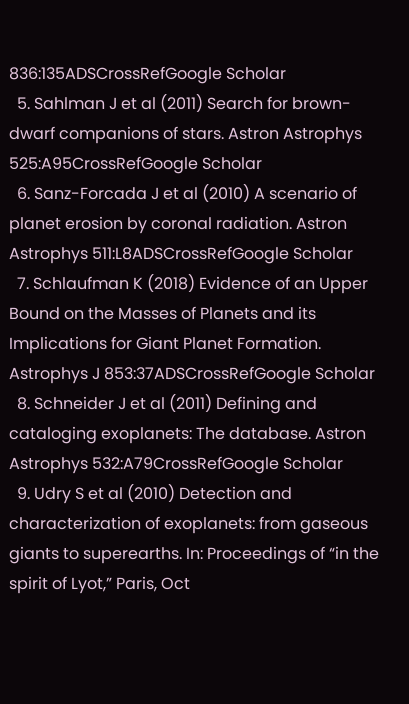836:135ADSCrossRefGoogle Scholar
  5. Sahlman J et al (2011) Search for brown-dwarf companions of stars. Astron Astrophys 525:A95CrossRefGoogle Scholar
  6. Sanz-Forcada J et al (2010) A scenario of planet erosion by coronal radiation. Astron Astrophys 511:L8ADSCrossRefGoogle Scholar
  7. Schlaufman K (2018) Evidence of an Upper Bound on the Masses of Planets and its Implications for Giant Planet Formation. Astrophys J 853:37ADSCrossRefGoogle Scholar
  8. Schneider J et al (2011) Defining and cataloging exoplanets: The database. Astron Astrophys 532:A79CrossRefGoogle Scholar
  9. Udry S et al (2010) Detection and characterization of exoplanets: from gaseous giants to superearths. In: Proceedings of “in the spirit of Lyot,” Paris, Oct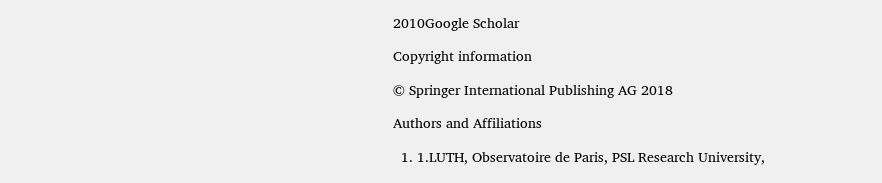2010Google Scholar

Copyright information

© Springer International Publishing AG 2018

Authors and Affiliations

  1. 1.LUTH, Observatoire de Paris, PSL Research University,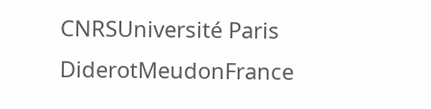CNRSUniversité Paris DiderotMeudonFrance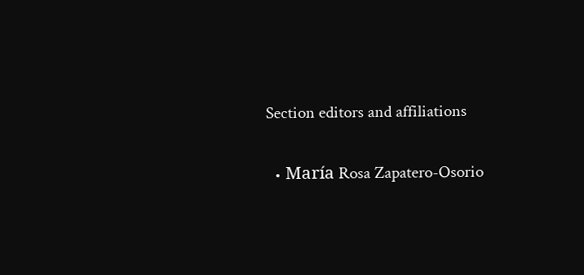Section editors and affiliations

  • María Rosa Zapatero-Osorio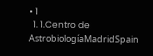• 1
  1. 1.Centro de AstrobiologíaMadridSpain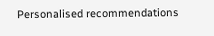Personalised recommendations